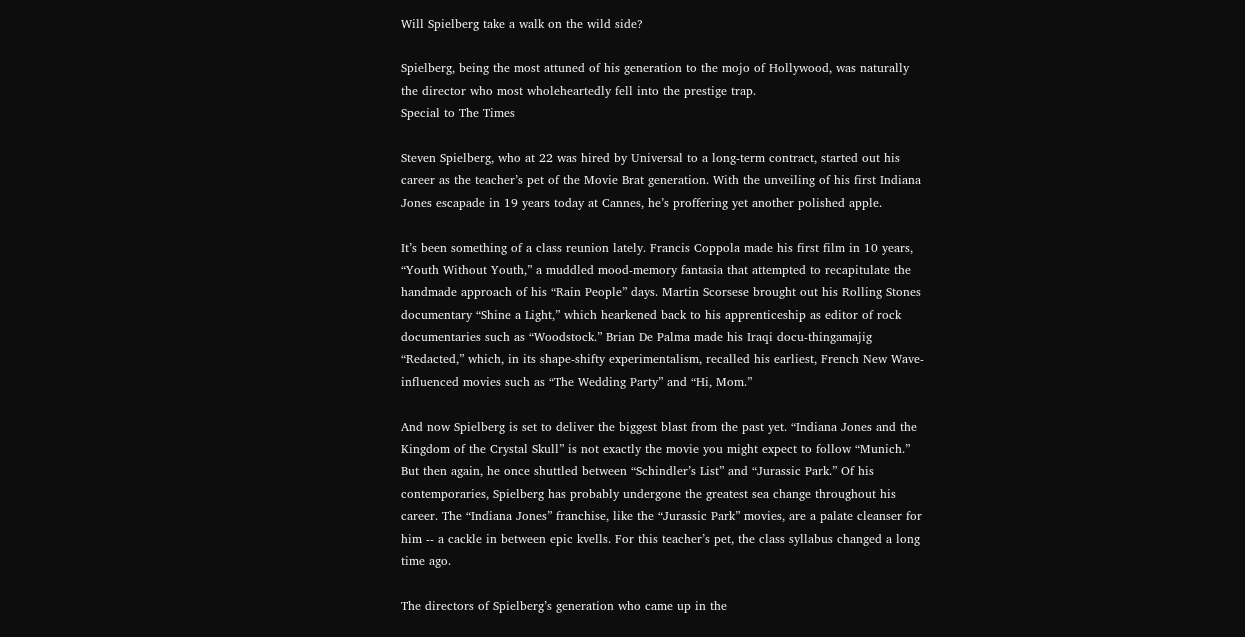Will Spielberg take a walk on the wild side?

Spielberg, being the most attuned of his generation to the mojo of Hollywood, was naturally the director who most wholeheartedly fell into the prestige trap.
Special to The Times

Steven Spielberg, who at 22 was hired by Universal to a long-term contract, started out his career as the teacher’s pet of the Movie Brat generation. With the unveiling of his first Indiana Jones escapade in 19 years today at Cannes, he’s proffering yet another polished apple.

It’s been something of a class reunion lately. Francis Coppola made his first film in 10 years, “Youth Without Youth,” a muddled mood-memory fantasia that attempted to recapitulate the handmade approach of his “Rain People” days. Martin Scorsese brought out his Rolling Stones documentary “Shine a Light,” which hearkened back to his apprenticeship as editor of rock documentaries such as “Woodstock.” Brian De Palma made his Iraqi docu-thingamajig “Redacted,” which, in its shape-shifty experimentalism, recalled his earliest, French New Wave-influenced movies such as “The Wedding Party” and “Hi, Mom.”

And now Spielberg is set to deliver the biggest blast from the past yet. “Indiana Jones and the Kingdom of the Crystal Skull” is not exactly the movie you might expect to follow “Munich.” But then again, he once shuttled between “Schindler’s List” and “Jurassic Park.” Of his contemporaries, Spielberg has probably undergone the greatest sea change throughout his career. The “Indiana Jones” franchise, like the “Jurassic Park” movies, are a palate cleanser for him -- a cackle in between epic kvells. For this teacher’s pet, the class syllabus changed a long time ago.

The directors of Spielberg’s generation who came up in the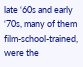late ‘60s and early ‘70s, many of them film-school-trained, were the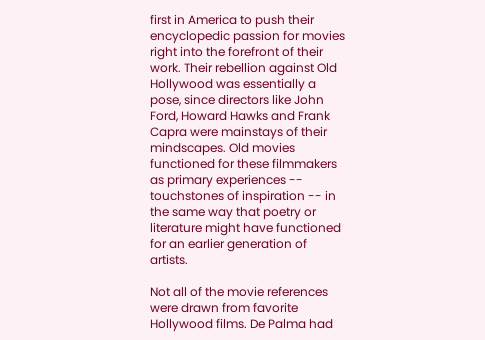first in America to push their encyclopedic passion for movies right into the forefront of their work. Their rebellion against Old Hollywood was essentially a pose, since directors like John Ford, Howard Hawks and Frank Capra were mainstays of their mindscapes. Old movies functioned for these filmmakers as primary experiences -- touchstones of inspiration -- in the same way that poetry or literature might have functioned for an earlier generation of artists.

Not all of the movie references were drawn from favorite Hollywood films. De Palma had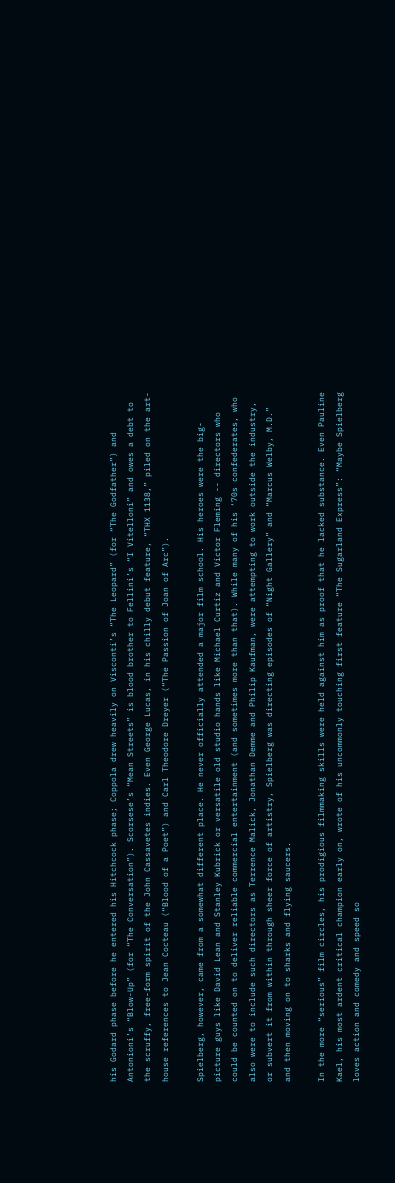his Godard phase before he entered his Hitchcock phase; Coppola drew heavily on Visconti’s “The Leopard” (for “The Godfather”) and Antonioni’s “Blow-Up” (for “The Conversation”). Scorsese’s “Mean Streets” is blood brother to Fellini’s “I Vitelloni” and owes a debt to the scruffy, free-form spirit of the John Cassavetes indies. Even George Lucas, in his chilly debut feature, “THX 1138,” piled on the art-house references to Jean Cocteau (“Blood of a Poet”) and Carl Theodore Dreyer (“The Passion of Joan of Arc”).

Spielberg, however, came from a somewhat different place. He never officially attended a major film school. His heroes were the big-picture guys like David Lean and Stanley Kubrick or versatile old studio hands like Michael Curtiz and Victor Fleming -- directors who could be counted on to deliver reliable commercial entertainment (and sometimes more than that). While many of his ‘70s confederates, who also were to include such directors as Terrence Malick, Jonathan Demme and Philip Kaufman, were attempting to work outside the industry, or subvert it from within through sheer force of artistry, Spielberg was directing episodes of “Night Gallery” and “Marcus Welby, M.D.” and then moving on to sharks and flying saucers.

In the more “serious” film circles, his prodigious filmmaking skills were held against him as proof that he lacked substance. Even Pauline Kael, his most ardent critical champion early on, wrote of his uncommonly touching first feature “The Sugarland Express”: “Maybe Spielberg loves action and comedy and speed so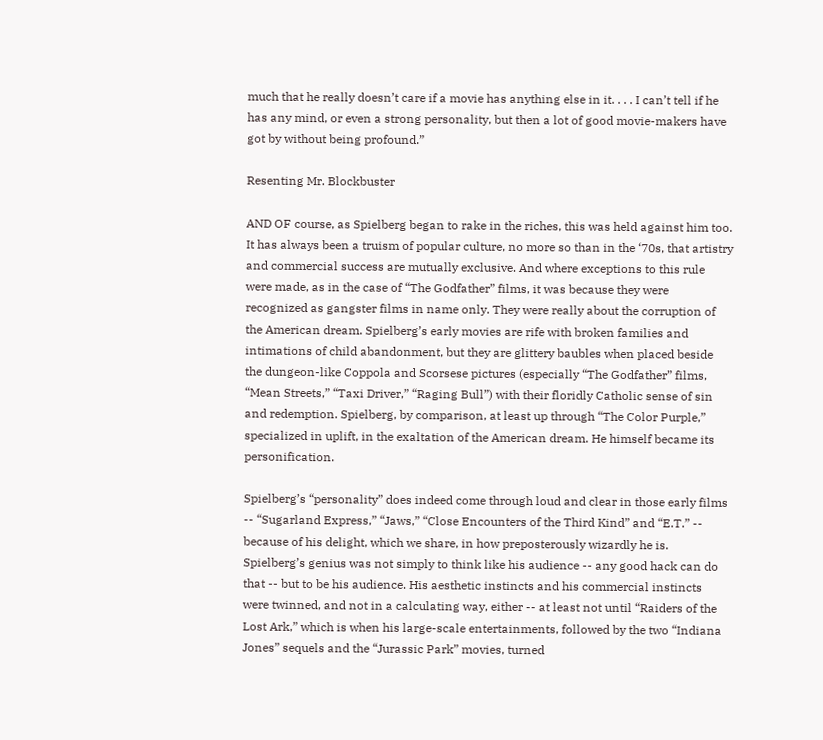much that he really doesn’t care if a movie has anything else in it. . . . I can’t tell if he has any mind, or even a strong personality, but then a lot of good movie-makers have got by without being profound.”

Resenting Mr. Blockbuster

AND OF course, as Spielberg began to rake in the riches, this was held against him too. It has always been a truism of popular culture, no more so than in the ‘70s, that artistry and commercial success are mutually exclusive. And where exceptions to this rule were made, as in the case of “The Godfather” films, it was because they were recognized as gangster films in name only. They were really about the corruption of the American dream. Spielberg’s early movies are rife with broken families and intimations of child abandonment, but they are glittery baubles when placed beside the dungeon-like Coppola and Scorsese pictures (especially “The Godfather” films, “Mean Streets,” “Taxi Driver,” “Raging Bull”) with their floridly Catholic sense of sin and redemption. Spielberg, by comparison, at least up through “The Color Purple,” specialized in uplift, in the exaltation of the American dream. He himself became its personification.

Spielberg’s “personality” does indeed come through loud and clear in those early films -- “Sugarland Express,” “Jaws,” “Close Encounters of the Third Kind” and “E.T.” -- because of his delight, which we share, in how preposterously wizardly he is. Spielberg’s genius was not simply to think like his audience -- any good hack can do that -- but to be his audience. His aesthetic instincts and his commercial instincts were twinned, and not in a calculating way, either -- at least not until “Raiders of the Lost Ark,” which is when his large-scale entertainments, followed by the two “Indiana Jones” sequels and the “Jurassic Park” movies, turned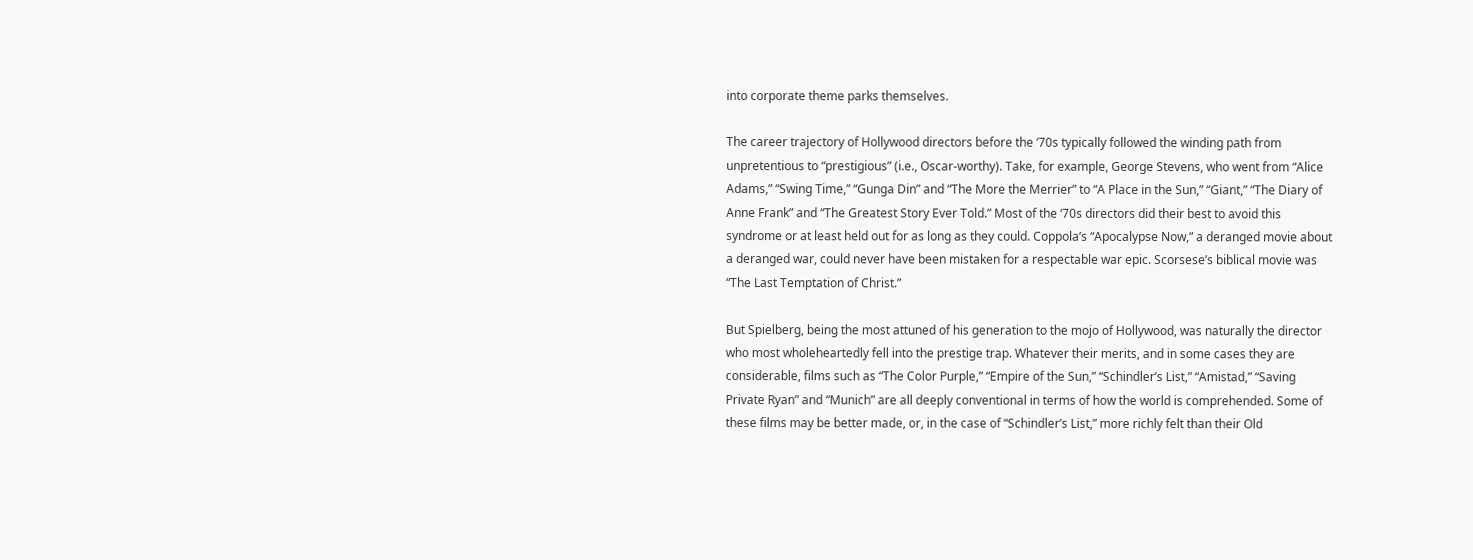into corporate theme parks themselves.

The career trajectory of Hollywood directors before the ‘70s typically followed the winding path from unpretentious to “prestigious” (i.e., Oscar-worthy). Take, for example, George Stevens, who went from “Alice Adams,” “Swing Time,” “Gunga Din” and “The More the Merrier” to “A Place in the Sun,” “Giant,” “The Diary of Anne Frank” and “The Greatest Story Ever Told.” Most of the ‘70s directors did their best to avoid this syndrome or at least held out for as long as they could. Coppola’s “Apocalypse Now,” a deranged movie about a deranged war, could never have been mistaken for a respectable war epic. Scorsese’s biblical movie was “The Last Temptation of Christ.”

But Spielberg, being the most attuned of his generation to the mojo of Hollywood, was naturally the director who most wholeheartedly fell into the prestige trap. Whatever their merits, and in some cases they are considerable, films such as “The Color Purple,” “Empire of the Sun,” “Schindler’s List,” “Amistad,” “Saving Private Ryan” and “Munich” are all deeply conventional in terms of how the world is comprehended. Some of these films may be better made, or, in the case of “Schindler’s List,” more richly felt than their Old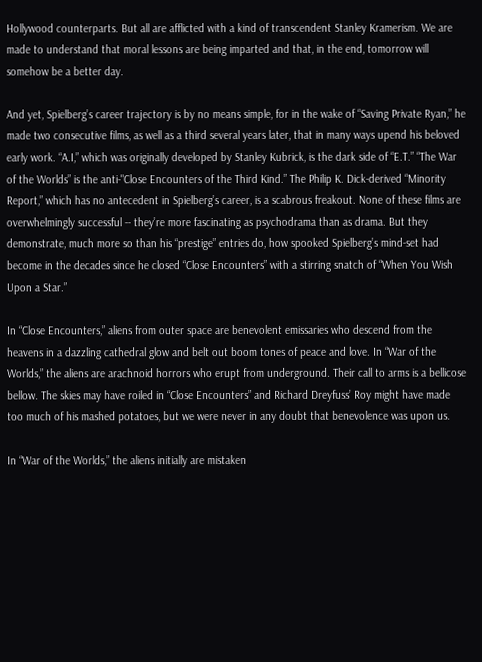Hollywood counterparts. But all are afflicted with a kind of transcendent Stanley Kramerism. We are made to understand that moral lessons are being imparted and that, in the end, tomorrow will somehow be a better day.

And yet, Spielberg’s career trajectory is by no means simple, for in the wake of “Saving Private Ryan,” he made two consecutive films, as well as a third several years later, that in many ways upend his beloved early work. “A.I,” which was originally developed by Stanley Kubrick, is the dark side of “E.T.” “The War of the Worlds” is the anti-"Close Encounters of the Third Kind.” The Philip K. Dick-derived “Minority Report,” which has no antecedent in Spielberg’s career, is a scabrous freakout. None of these films are overwhelmingly successful -- they’re more fascinating as psychodrama than as drama. But they demonstrate, much more so than his “prestige” entries do, how spooked Spielberg’s mind-set had become in the decades since he closed “Close Encounters” with a stirring snatch of “When You Wish Upon a Star.”

In “Close Encounters,” aliens from outer space are benevolent emissaries who descend from the heavens in a dazzling cathedral glow and belt out boom tones of peace and love. In “War of the Worlds,” the aliens are arachnoid horrors who erupt from underground. Their call to arms is a bellicose bellow. The skies may have roiled in “Close Encounters” and Richard Dreyfuss’ Roy might have made too much of his mashed potatoes, but we were never in any doubt that benevolence was upon us.

In “War of the Worlds,” the aliens initially are mistaken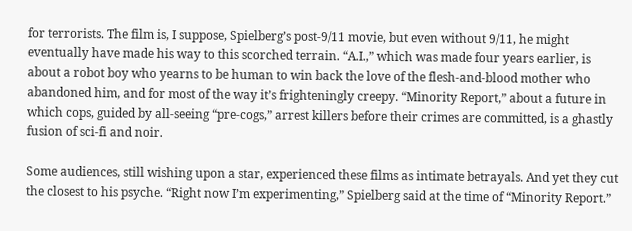for terrorists. The film is, I suppose, Spielberg’s post-9/11 movie, but even without 9/11, he might eventually have made his way to this scorched terrain. “A.I.,” which was made four years earlier, is about a robot boy who yearns to be human to win back the love of the flesh-and-blood mother who abandoned him, and for most of the way it’s frighteningly creepy. “Minority Report,” about a future in which cops, guided by all-seeing “pre-cogs,” arrest killers before their crimes are committed, is a ghastly fusion of sci-fi and noir.

Some audiences, still wishing upon a star, experienced these films as intimate betrayals. And yet they cut the closest to his psyche. “Right now I’m experimenting,” Spielberg said at the time of “Minority Report.”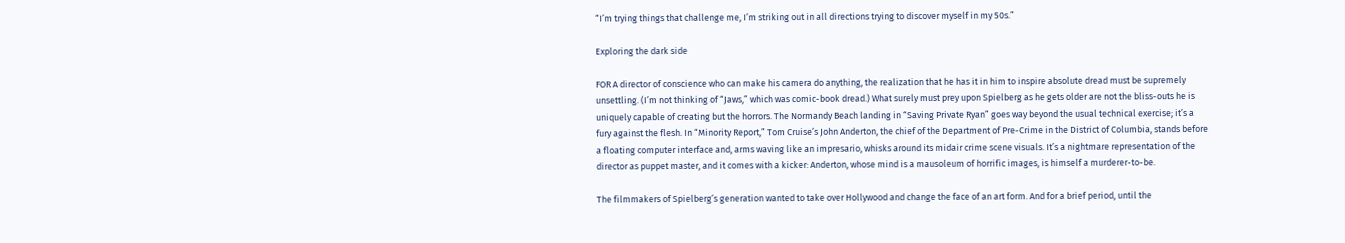“I’m trying things that challenge me, I’m striking out in all directions trying to discover myself in my 50s.”

Exploring the dark side

FOR A director of conscience who can make his camera do anything, the realization that he has it in him to inspire absolute dread must be supremely unsettling. (I’m not thinking of “Jaws,” which was comic-book dread.) What surely must prey upon Spielberg as he gets older are not the bliss-outs he is uniquely capable of creating but the horrors. The Normandy Beach landing in “Saving Private Ryan” goes way beyond the usual technical exercise; it’s a fury against the flesh. In “Minority Report,” Tom Cruise’s John Anderton, the chief of the Department of Pre-Crime in the District of Columbia, stands before a floating computer interface and, arms waving like an impresario, whisks around its midair crime scene visuals. It’s a nightmare representation of the director as puppet master, and it comes with a kicker: Anderton, whose mind is a mausoleum of horrific images, is himself a murderer-to-be.

The filmmakers of Spielberg’s generation wanted to take over Hollywood and change the face of an art form. And for a brief period, until the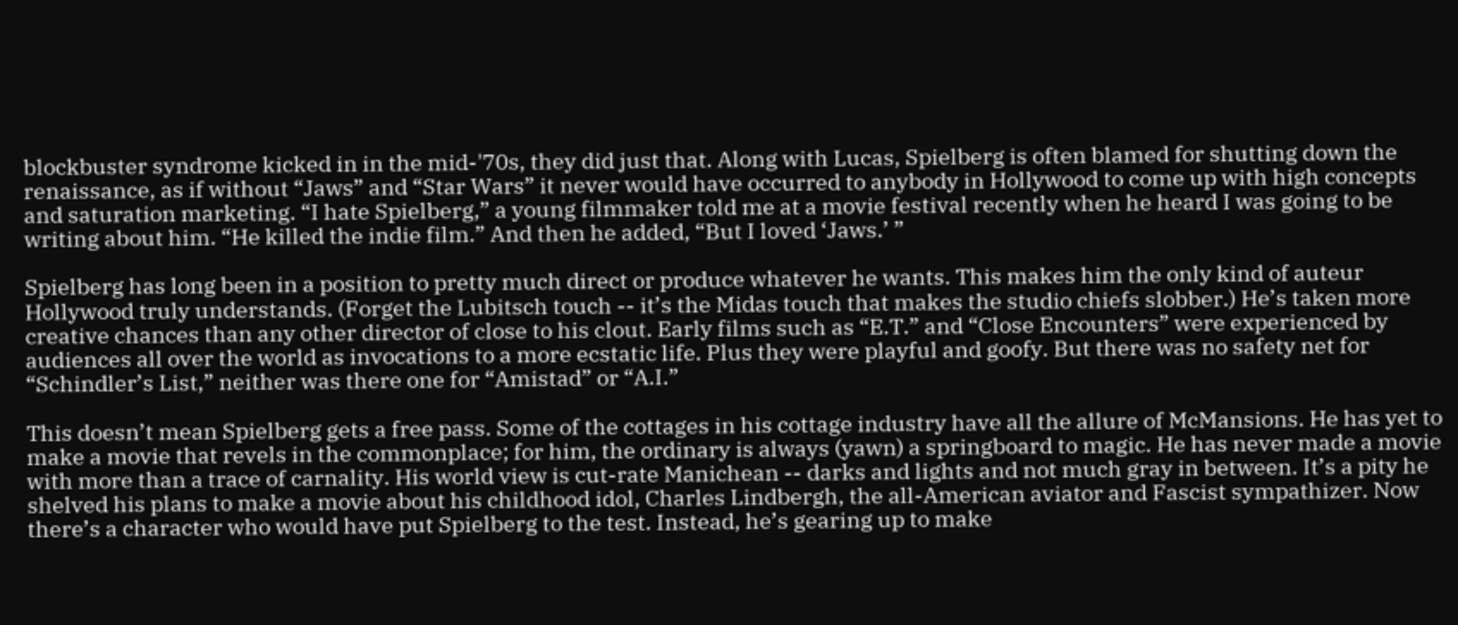blockbuster syndrome kicked in in the mid-'70s, they did just that. Along with Lucas, Spielberg is often blamed for shutting down the renaissance, as if without “Jaws” and “Star Wars” it never would have occurred to anybody in Hollywood to come up with high concepts and saturation marketing. “I hate Spielberg,” a young filmmaker told me at a movie festival recently when he heard I was going to be writing about him. “He killed the indie film.” And then he added, “But I loved ‘Jaws.’ ”

Spielberg has long been in a position to pretty much direct or produce whatever he wants. This makes him the only kind of auteur Hollywood truly understands. (Forget the Lubitsch touch -- it’s the Midas touch that makes the studio chiefs slobber.) He’s taken more creative chances than any other director of close to his clout. Early films such as “E.T.” and “Close Encounters” were experienced by audiences all over the world as invocations to a more ecstatic life. Plus they were playful and goofy. But there was no safety net for “Schindler’s List,” neither was there one for “Amistad” or “A.I.”

This doesn’t mean Spielberg gets a free pass. Some of the cottages in his cottage industry have all the allure of McMansions. He has yet to make a movie that revels in the commonplace; for him, the ordinary is always (yawn) a springboard to magic. He has never made a movie with more than a trace of carnality. His world view is cut-rate Manichean -- darks and lights and not much gray in between. It’s a pity he shelved his plans to make a movie about his childhood idol, Charles Lindbergh, the all-American aviator and Fascist sympathizer. Now there’s a character who would have put Spielberg to the test. Instead, he’s gearing up to make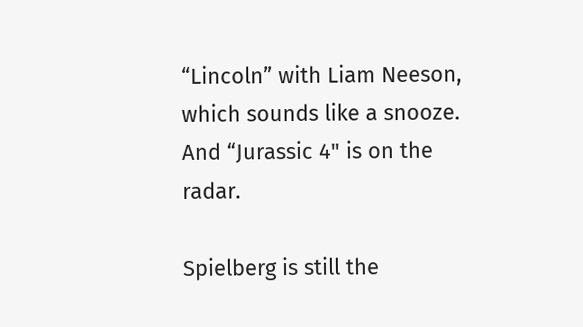“Lincoln” with Liam Neeson, which sounds like a snooze. And “Jurassic 4" is on the radar.

Spielberg is still the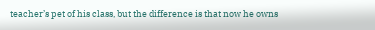teacher’s pet of his class, but the difference is that now he owns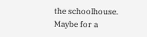the schoolhouse. Maybe for a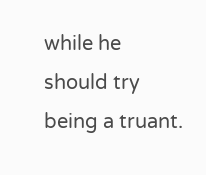while he should try being a truant.